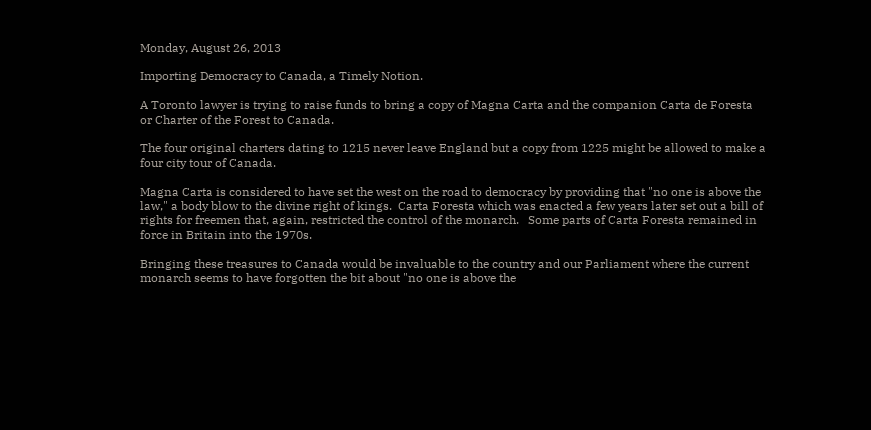Monday, August 26, 2013

Importing Democracy to Canada, a Timely Notion.

A Toronto lawyer is trying to raise funds to bring a copy of Magna Carta and the companion Carta de Foresta or Charter of the Forest to Canada.

The four original charters dating to 1215 never leave England but a copy from 1225 might be allowed to make a four city tour of Canada.

Magna Carta is considered to have set the west on the road to democracy by providing that "no one is above the law," a body blow to the divine right of kings.  Carta Foresta which was enacted a few years later set out a bill of rights for freemen that, again, restricted the control of the monarch.   Some parts of Carta Foresta remained in force in Britain into the 1970s.

Bringing these treasures to Canada would be invaluable to the country and our Parliament where the current monarch seems to have forgotten the bit about "no one is above the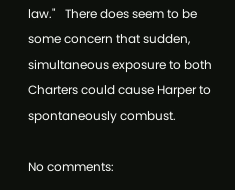law."   There does seem to be some concern that sudden, simultaneous exposure to both Charters could cause Harper to spontaneously combust.

No comments: